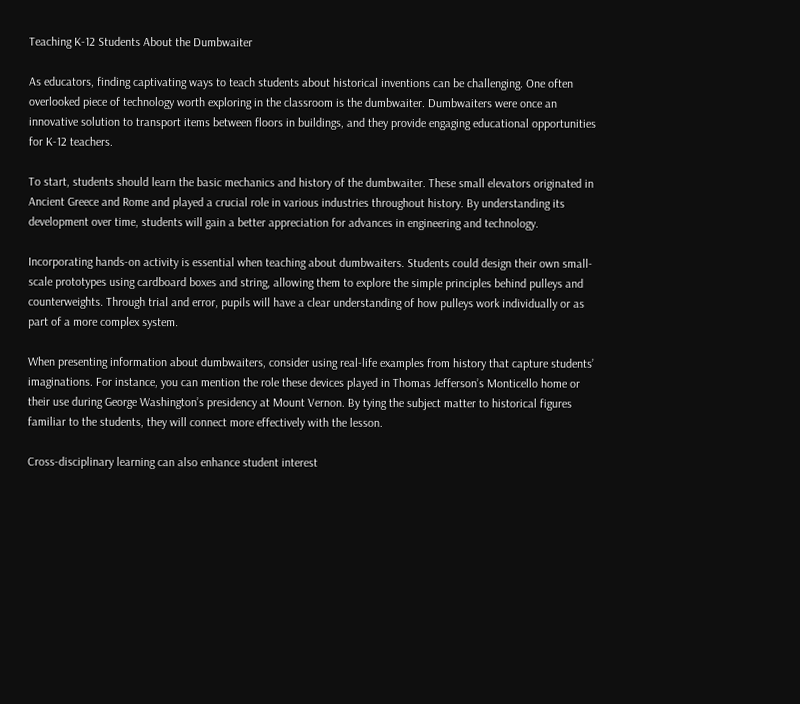Teaching K-12 Students About the Dumbwaiter

As educators, finding captivating ways to teach students about historical inventions can be challenging. One often overlooked piece of technology worth exploring in the classroom is the dumbwaiter. Dumbwaiters were once an innovative solution to transport items between floors in buildings, and they provide engaging educational opportunities for K-12 teachers.

To start, students should learn the basic mechanics and history of the dumbwaiter. These small elevators originated in Ancient Greece and Rome and played a crucial role in various industries throughout history. By understanding its development over time, students will gain a better appreciation for advances in engineering and technology.

Incorporating hands-on activity is essential when teaching about dumbwaiters. Students could design their own small-scale prototypes using cardboard boxes and string, allowing them to explore the simple principles behind pulleys and counterweights. Through trial and error, pupils will have a clear understanding of how pulleys work individually or as part of a more complex system.

When presenting information about dumbwaiters, consider using real-life examples from history that capture students’ imaginations. For instance, you can mention the role these devices played in Thomas Jefferson’s Monticello home or their use during George Washington’s presidency at Mount Vernon. By tying the subject matter to historical figures familiar to the students, they will connect more effectively with the lesson.

Cross-disciplinary learning can also enhance student interest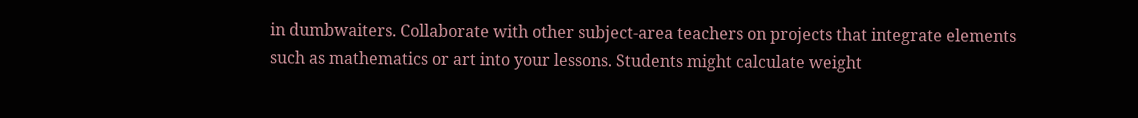in dumbwaiters. Collaborate with other subject-area teachers on projects that integrate elements such as mathematics or art into your lessons. Students might calculate weight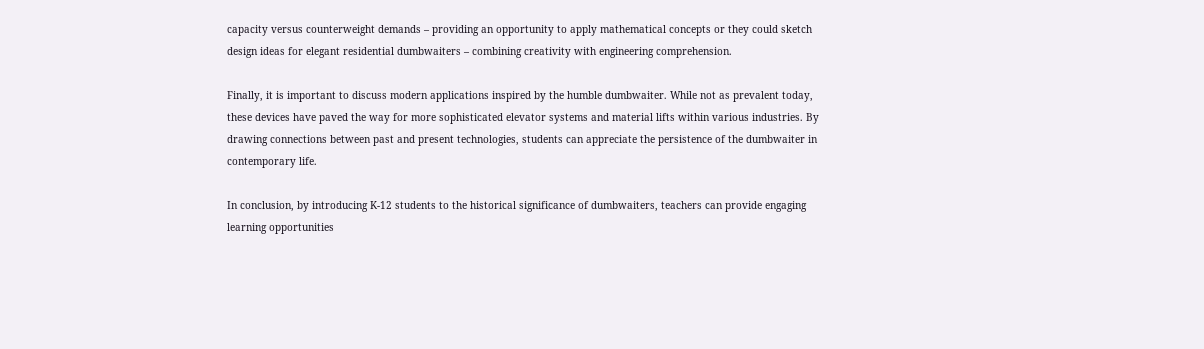capacity versus counterweight demands – providing an opportunity to apply mathematical concepts or they could sketch design ideas for elegant residential dumbwaiters – combining creativity with engineering comprehension.

Finally, it is important to discuss modern applications inspired by the humble dumbwaiter. While not as prevalent today, these devices have paved the way for more sophisticated elevator systems and material lifts within various industries. By drawing connections between past and present technologies, students can appreciate the persistence of the dumbwaiter in contemporary life.

In conclusion, by introducing K-12 students to the historical significance of dumbwaiters, teachers can provide engaging learning opportunities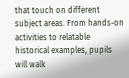that touch on different subject areas. From hands-on activities to relatable historical examples, pupils will walk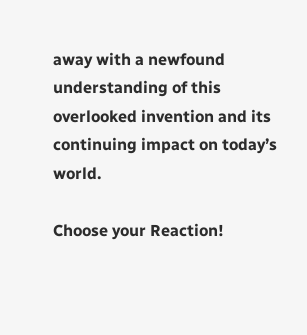away with a newfound understanding of this overlooked invention and its continuing impact on today’s world.

Choose your Reaction!